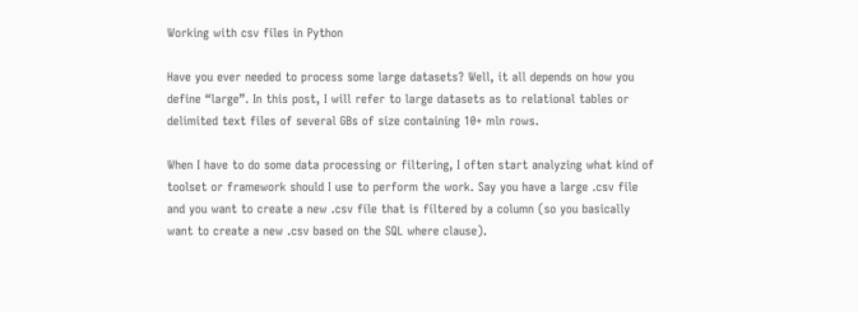Working with csv files in Python

Have you ever needed to process some large datasets? Well, it all depends on how you define “large”. In this post, I will refer to large datasets as to relational tables or delimited text files of several GBs of size containing 10+ mln rows.

When I have to do some data processing or filtering, I often start analyzing what kind of toolset or framework should I use to perform the work. Say you have a large .csv file and you want to create a new .csv file that is filtered by a column (so you basically want to create a new .csv based on the SQL where clause).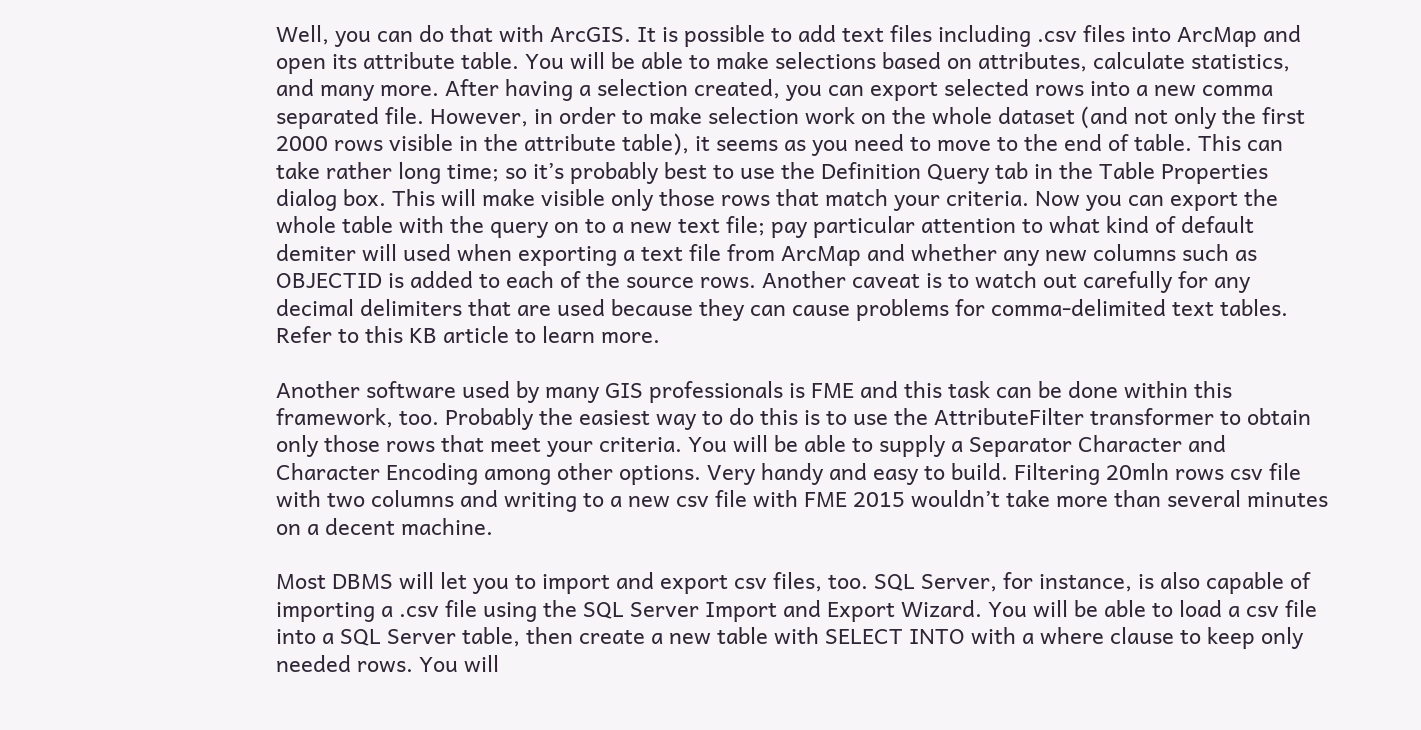Well, you can do that with ArcGIS. It is possible to add text files including .csv files into ArcMap and open its attribute table. You will be able to make selections based on attributes, calculate statistics, and many more. After having a selection created, you can export selected rows into a new comma separated file. However, in order to make selection work on the whole dataset (and not only the first 2000 rows visible in the attribute table), it seems as you need to move to the end of table. This can take rather long time; so it’s probably best to use the Definition Query tab in the Table Properties dialog box. This will make visible only those rows that match your criteria. Now you can export the whole table with the query on to a new text file; pay particular attention to what kind of default demiter will used when exporting a text file from ArcMap and whether any new columns such as OBJECTID is added to each of the source rows. Another caveat is to watch out carefully for any decimal delimiters that are used because they can cause problems for comma-delimited text tables. Refer to this KB article to learn more.

Another software used by many GIS professionals is FME and this task can be done within this framework, too. Probably the easiest way to do this is to use the AttributeFilter transformer to obtain only those rows that meet your criteria. You will be able to supply a Separator Character and Character Encoding among other options. Very handy and easy to build. Filtering 20mln rows csv file with two columns and writing to a new csv file with FME 2015 wouldn’t take more than several minutes on a decent machine.

Most DBMS will let you to import and export csv files, too. SQL Server, for instance, is also capable of importing a .csv file using the SQL Server Import and Export Wizard. You will be able to load a csv file into a SQL Server table, then create a new table with SELECT INTO with a where clause to keep only needed rows. You will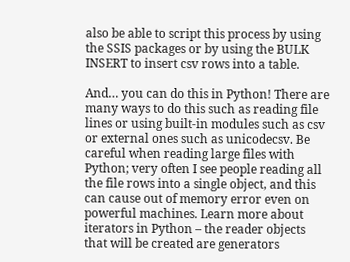also be able to script this process by using the SSIS packages or by using the BULK INSERT to insert csv rows into a table.

And… you can do this in Python! There are many ways to do this such as reading file lines or using built-in modules such as csv or external ones such as unicodecsv. Be careful when reading large files with Python; very often I see people reading all the file rows into a single object, and this can cause out of memory error even on powerful machines. Learn more about iterators in Python – the reader objects that will be created are generators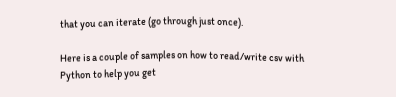that you can iterate (go through just once).

Here is a couple of samples on how to read/write csv with Python to help you get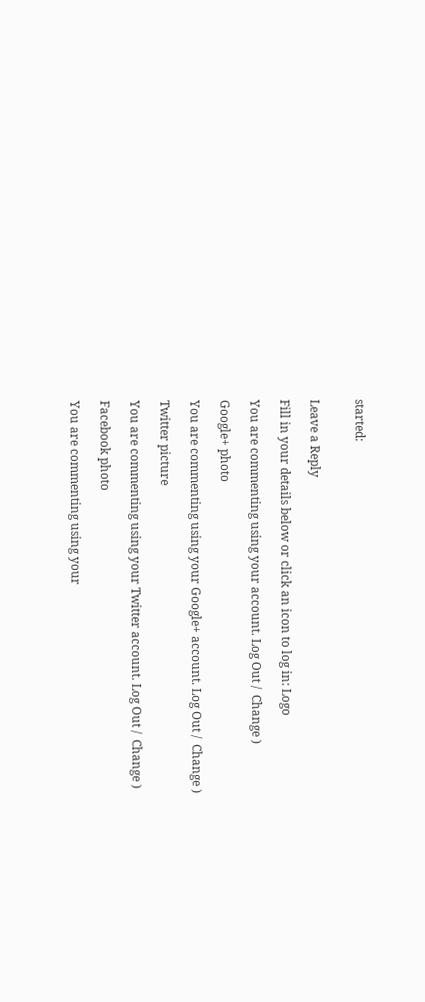started:


Leave a Reply

Fill in your details below or click an icon to log in: Logo

You are commenting using your account. Log Out /  Change )

Google+ photo

You are commenting using your Google+ account. Log Out /  Change )

Twitter picture

You are commenting using your Twitter account. Log Out /  Change )

Facebook photo

You are commenting using your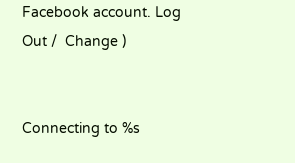Facebook account. Log Out /  Change )


Connecting to %s